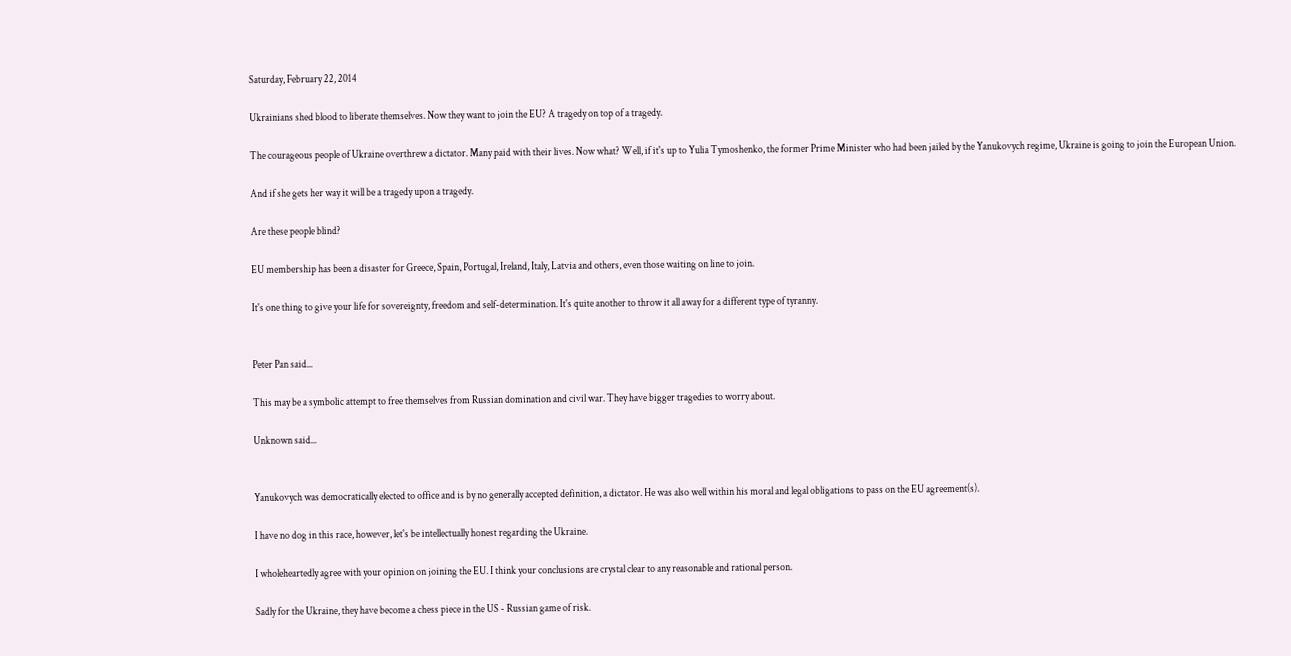Saturday, February 22, 2014

Ukrainians shed blood to liberate themselves. Now they want to join the EU? A tragedy on top of a tragedy.

The courageous people of Ukraine overthrew a dictator. Many paid with their lives. Now what? Well, if it's up to Yulia Tymoshenko, the former Prime Minister who had been jailed by the Yanukovych regime, Ukraine is going to join the European Union.

And if she gets her way it will be a tragedy upon a tragedy.

Are these people blind?

EU membership has been a disaster for Greece, Spain, Portugal, Ireland, Italy, Latvia and others, even those waiting on line to join.

It's one thing to give your life for sovereignty, freedom and self-determination. It's quite another to throw it all away for a different type of tyranny.


Peter Pan said...

This may be a symbolic attempt to free themselves from Russian domination and civil war. They have bigger tragedies to worry about.

Unknown said...


Yanukovych was democratically elected to office and is by no generally accepted definition, a dictator. He was also well within his moral and legal obligations to pass on the EU agreement(s).

I have no dog in this race, however, let's be intellectually honest regarding the Ukraine.

I wholeheartedly agree with your opinion on joining the EU. I think your conclusions are crystal clear to any reasonable and rational person.

Sadly for the Ukraine, they have become a chess piece in the US - Russian game of risk.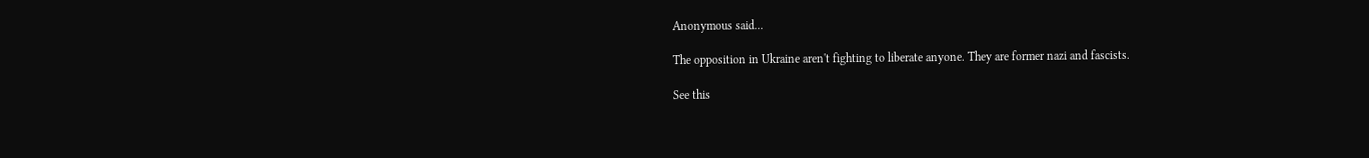Anonymous said...

The opposition in Ukraine aren't fighting to liberate anyone. They are former nazi and fascists.

See this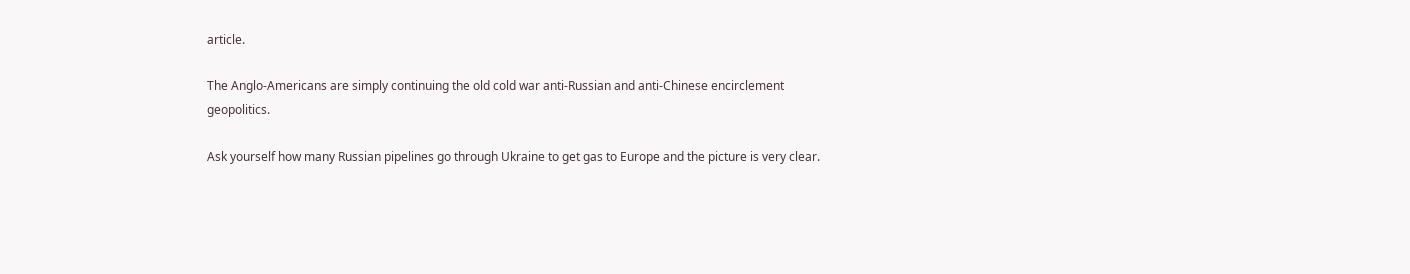article.

The Anglo-Americans are simply continuing the old cold war anti-Russian and anti-Chinese encirclement geopolitics.

Ask yourself how many Russian pipelines go through Ukraine to get gas to Europe and the picture is very clear.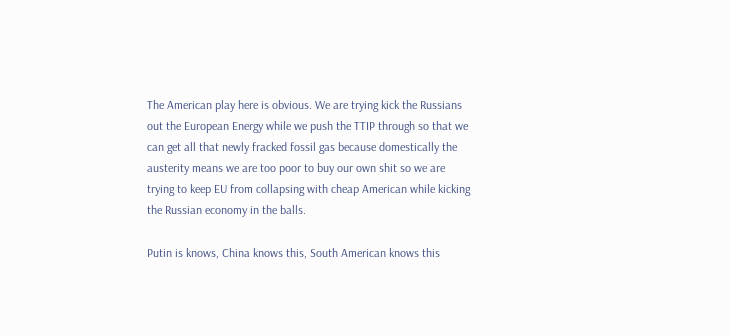The American play here is obvious. We are trying kick the Russians out the European Energy while we push the TTIP through so that we can get all that newly fracked fossil gas because domestically the austerity means we are too poor to buy our own shit so we are trying to keep EU from collapsing with cheap American while kicking the Russian economy in the balls.

Putin is knows, China knows this, South American knows this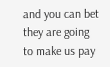and you can bet they are going to make us pay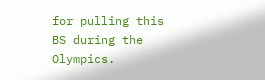for pulling this BS during the Olympics.